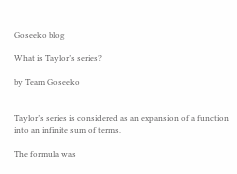Goseeko blog

What is Taylor’s series?

by Team Goseeko


Taylor’s series is considered as an expansion of a function into an infinite sum of terms.

The formula was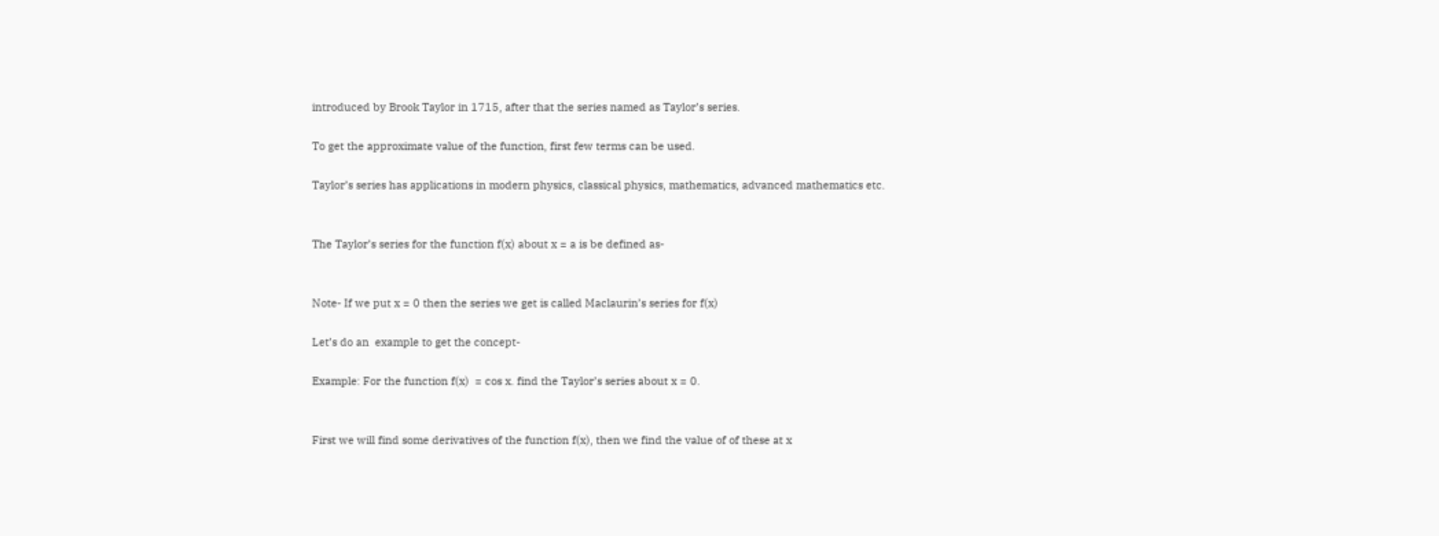introduced by Brook Taylor in 1715, after that the series named as Taylor’s series.

To get the approximate value of the function, first few terms can be used.

Taylor’s series has applications in modern physics, classical physics, mathematics, advanced mathematics etc.


The Taylor’s series for the function f(x) about x = a is be defined as-


Note- If we put x = 0 then the series we get is called Maclaurin’s series for f(x)

Let’s do an  example to get the concept-

Example: For the function f(x)  = cos x. find the Taylor’s series about x = 0.


First we will find some derivatives of the function f(x), then we find the value of of these at x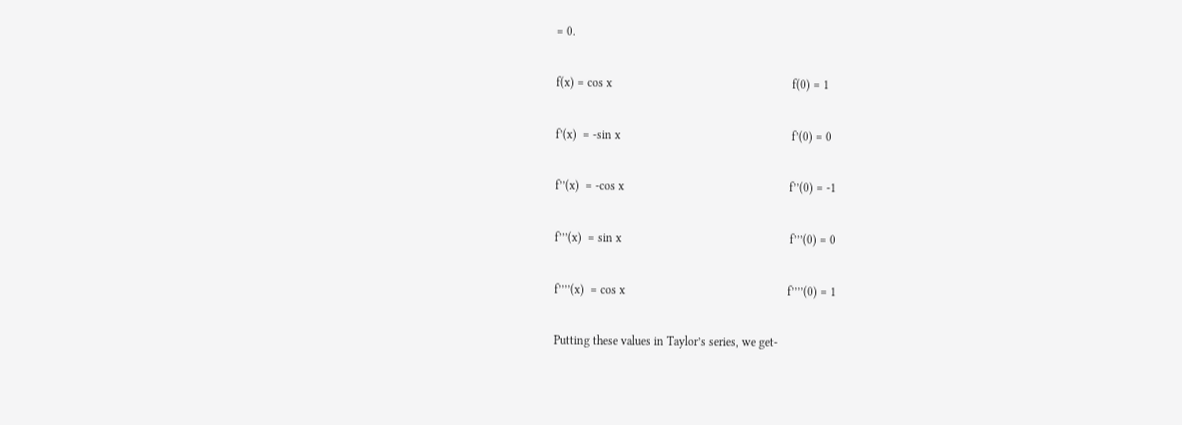= 0.

f(x) = cos x                                                            f(0) = 1

f’(x)  = -sin x                                                         f’(0) = 0

f’’(x)  = -cos x                                                       f’’(0) = -1

f’’’(x)  = sin x                                                        f’’’(0) = 0

f’’’’(x)  = cos x                                                      f’’’’(0) = 1

Putting these values in Taylor’s series, we get-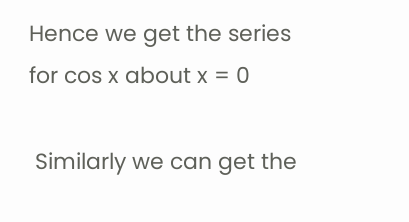Hence we get the series for cos x about x = 0

 Similarly we can get the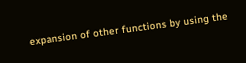expansion of other functions by using the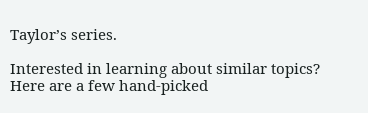Taylor’s series.

Interested in learning about similar topics? Here are a few hand-picked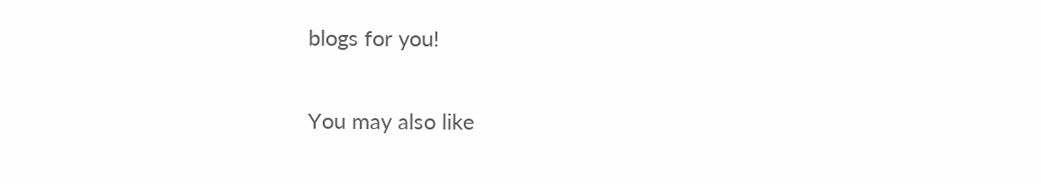blogs for you!

You may also like